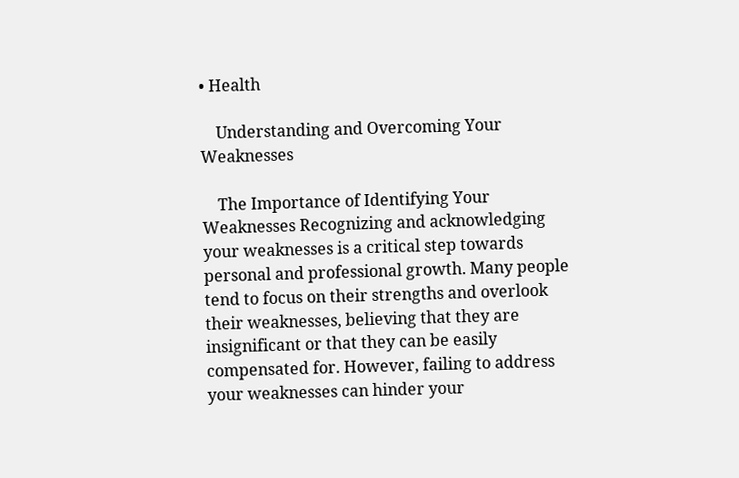• Health

    Understanding and Overcoming Your Weaknesses

    The Importance of Identifying Your Weaknesses Recognizing and acknowledging your weaknesses is a critical step towards personal and professional growth. Many people tend to focus on their strengths and overlook their weaknesses, believing that they are insignificant or that they can be easily compensated for. However, failing to address your weaknesses can hinder your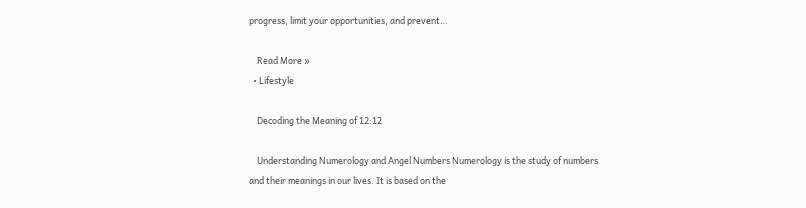progress, limit your opportunities, and prevent…

    Read More »
  • Lifestyle

    Decoding the Meaning of 12:12

    Understanding Numerology and Angel Numbers Numerology is the study of numbers and their meanings in our lives. It is based on the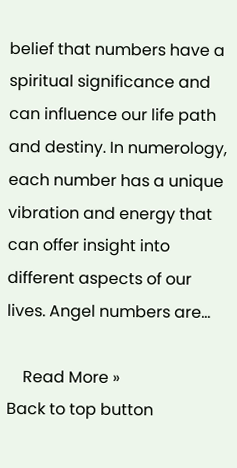belief that numbers have a spiritual significance and can influence our life path and destiny. In numerology, each number has a unique vibration and energy that can offer insight into different aspects of our lives. Angel numbers are…

    Read More »
Back to top button